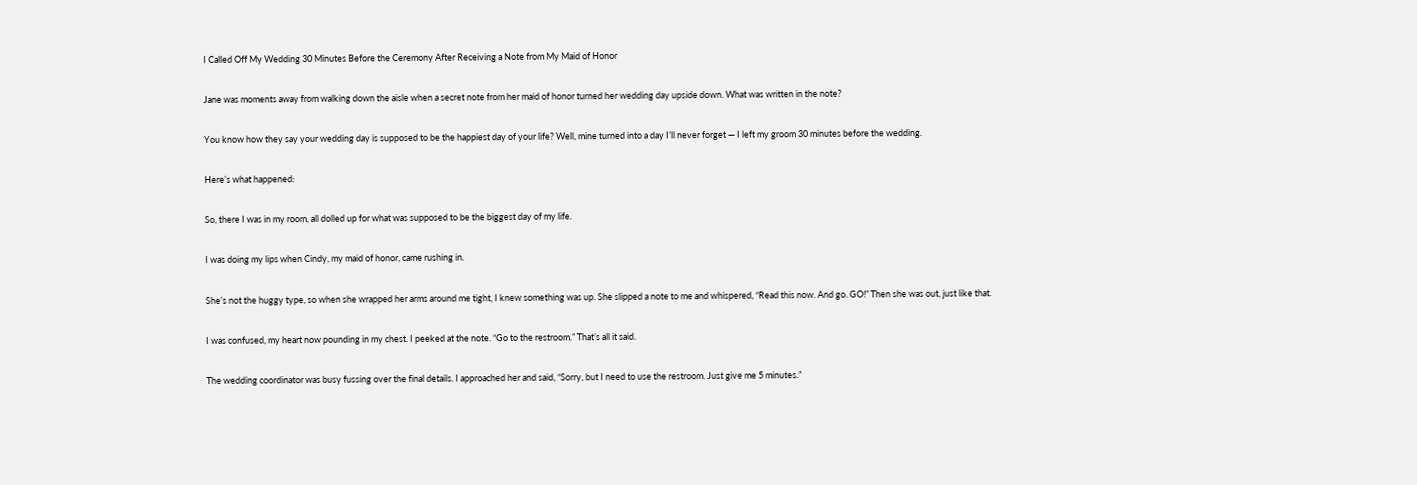I Called Off My Wedding 30 Minutes Before the Ceremony After Receiving a Note from My Maid of Honor

Jane was moments away from walking down the aisle when a secret note from her maid of honor turned her wedding day upside down. What was written in the note?

You know how they say your wedding day is supposed to be the happiest day of your life? Well, mine turned into a day I’ll never forget — I left my groom 30 minutes before the wedding.

Here’s what happened:

So, there I was in my room, all dolled up for what was supposed to be the biggest day of my life.

I was doing my lips when Cindy, my maid of honor, came rushing in.

She’s not the huggy type, so when she wrapped her arms around me tight, I knew something was up. She slipped a note to me and whispered, “Read this now. And go. GO!” Then she was out, just like that.

I was confused, my heart now pounding in my chest. I peeked at the note. “Go to the restroom.” That’s all it said.

The wedding coordinator was busy fussing over the final details. I approached her and said, “Sorry, but I need to use the restroom. Just give me 5 minutes.”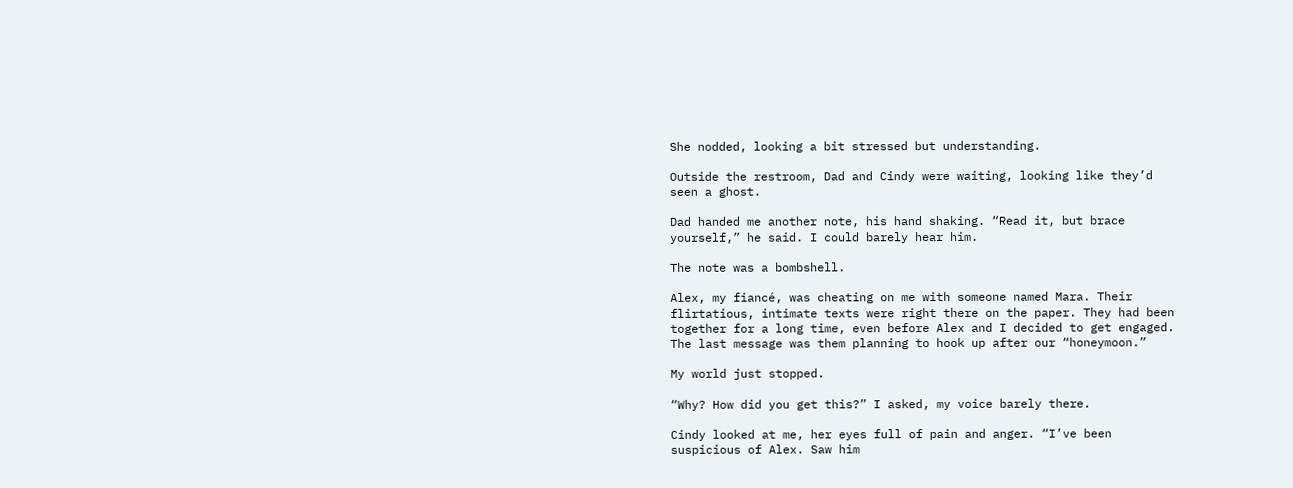She nodded, looking a bit stressed but understanding.

Outside the restroom, Dad and Cindy were waiting, looking like they’d seen a ghost.

Dad handed me another note, his hand shaking. “Read it, but brace yourself,” he said. I could barely hear him.

The note was a bombshell.

Alex, my fiancé, was cheating on me with someone named Mara. Their flirtatious, intimate texts were right there on the paper. They had been together for a long time, even before Alex and I decided to get engaged. The last message was them planning to hook up after our “honeymoon.”

My world just stopped.

“Why? How did you get this?” I asked, my voice barely there.

Cindy looked at me, her eyes full of pain and anger. “I’ve been suspicious of Alex. Saw him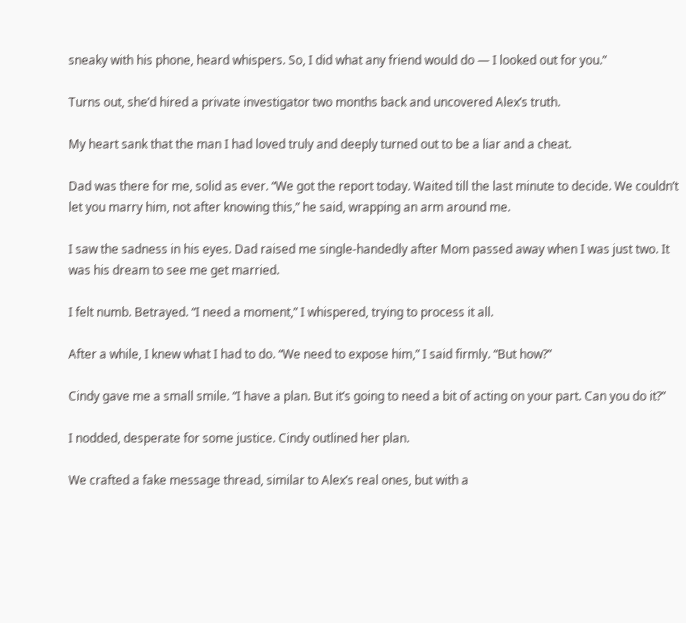sneaky with his phone, heard whispers. So, I did what any friend would do — I looked out for you.”

Turns out, she’d hired a private investigator two months back and uncovered Alex’s truth.

My heart sank that the man I had loved truly and deeply turned out to be a liar and a cheat.

Dad was there for me, solid as ever. “We got the report today. Waited till the last minute to decide. We couldn’t let you marry him, not after knowing this,” he said, wrapping an arm around me.

I saw the sadness in his eyes. Dad raised me single-handedly after Mom passed away when I was just two. It was his dream to see me get married.

I felt numb. Betrayed. “I need a moment,” I whispered, trying to process it all.

After a while, I knew what I had to do. “We need to expose him,” I said firmly. “But how?”

Cindy gave me a small smile. “I have a plan. But it’s going to need a bit of acting on your part. Can you do it?”

I nodded, desperate for some justice. Cindy outlined her plan.

We crafted a fake message thread, similar to Alex’s real ones, but with a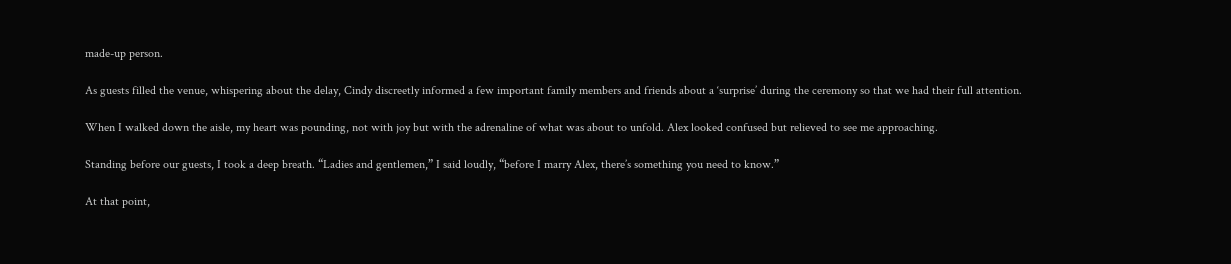made-up person.

As guests filled the venue, whispering about the delay, Cindy discreetly informed a few important family members and friends about a ‘surprise’ during the ceremony so that we had their full attention.

When I walked down the aisle, my heart was pounding, not with joy but with the adrenaline of what was about to unfold. Alex looked confused but relieved to see me approaching.

Standing before our guests, I took a deep breath. “Ladies and gentlemen,” I said loudly, “before I marry Alex, there’s something you need to know.”

At that point,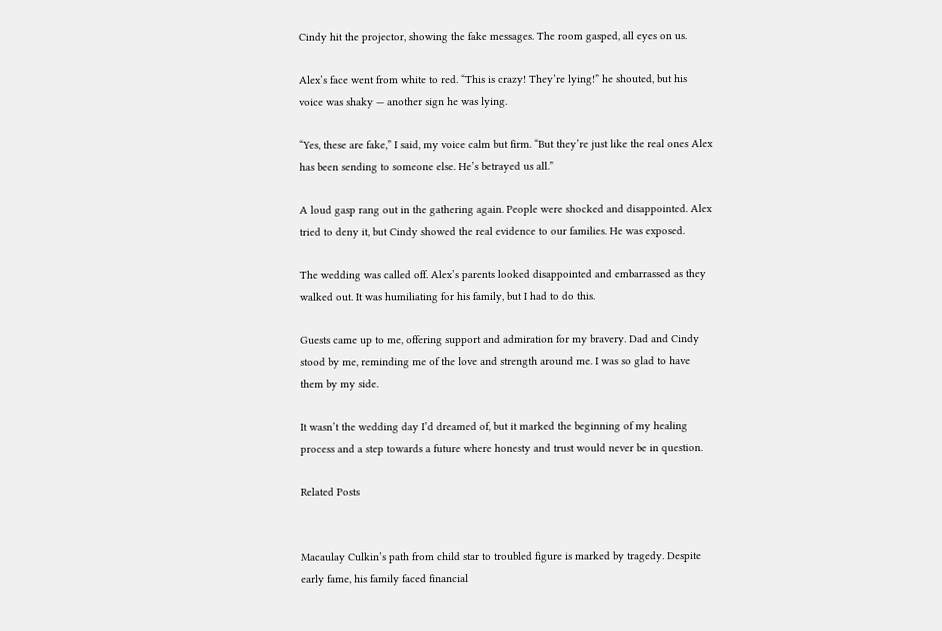Cindy hit the projector, showing the fake messages. The room gasped, all eyes on us.

Alex’s face went from white to red. “This is crazy! They’re lying!” he shouted, but his voice was shaky — another sign he was lying.

“Yes, these are fake,” I said, my voice calm but firm. “But they’re just like the real ones Alex has been sending to someone else. He’s betrayed us all.”

A loud gasp rang out in the gathering again. People were shocked and disappointed. Alex tried to deny it, but Cindy showed the real evidence to our families. He was exposed.

The wedding was called off. Alex’s parents looked disappointed and embarrassed as they walked out. It was humiliating for his family, but I had to do this.

Guests came up to me, offering support and admiration for my bravery. Dad and Cindy stood by me, reminding me of the love and strength around me. I was so glad to have them by my side.

It wasn’t the wedding day I’d dreamed of, but it marked the beginning of my healing process and a step towards a future where honesty and trust would never be in question.

Related Posts


Macaulay Culkin’s path from child star to troubled figure is marked by tragedy. Despite early fame, his family faced financial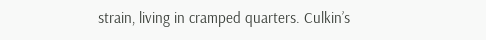strain, living in cramped quarters. Culkin’s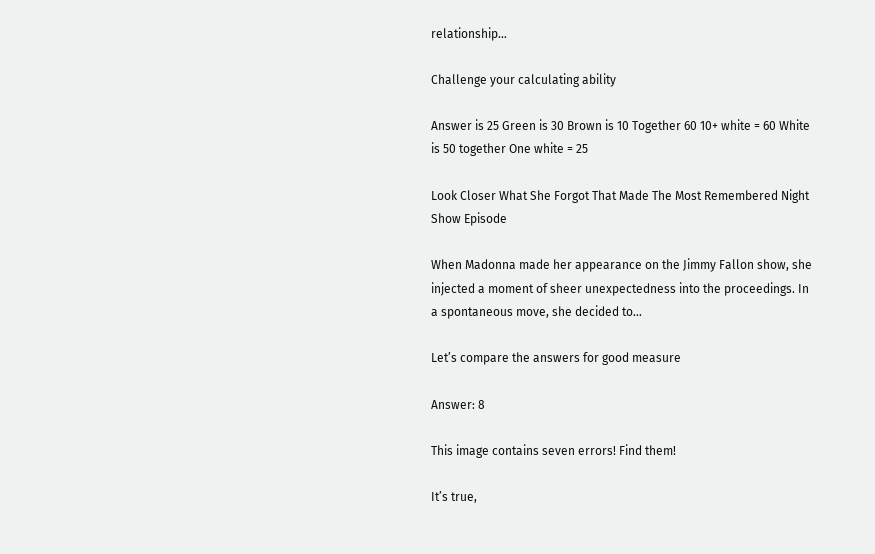relationship…

Challenge your calculating ability

Answer is 25 Green is 30 Brown is 10 Together 60 10+ white = 60 White is 50 together One white = 25

Look Closer What She Forgot That Made The Most Remembered Night Show Episode

When Madonna made her appearance on the Jimmy Fallon show, she injected a moment of sheer unexpectedness into the proceedings. In a spontaneous move, she decided to…

Let’s compare the answers for good measure

Answer: 8

This image contains seven errors! Find them!

It’s true,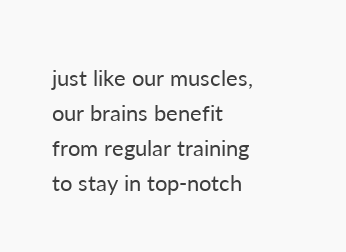just like our muscles, our brains benefit from regular training to stay in top-notch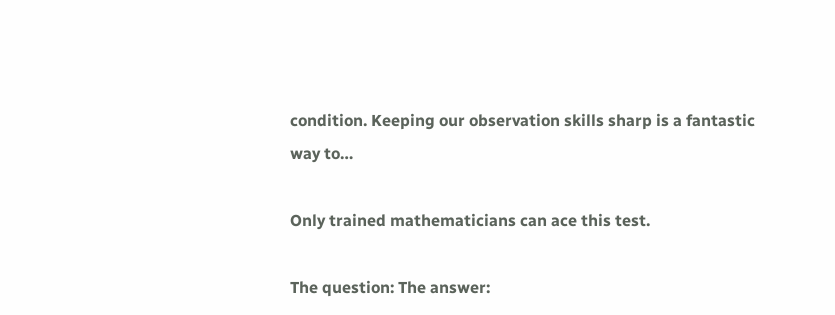condition. Keeping our observation skills sharp is a fantastic way to…

Only trained mathematicians can ace this test.

The question: The answer: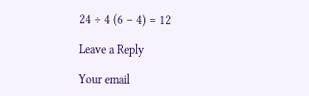24 ÷ 4 (6 – 4) = 12

Leave a Reply

Your email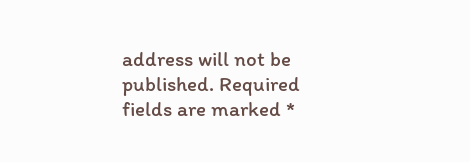address will not be published. Required fields are marked *